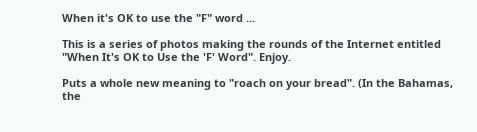When it's OK to use the "F" word ...

This is a series of photos making the rounds of the Internet entitled "When It's OK to Use the 'F' Word". Enjoy.

Puts a whole new meaning to "roach on your bread". (In the Bahamas, the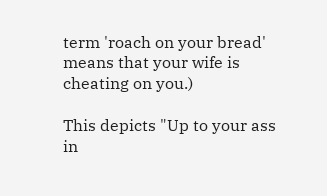term 'roach on your bread' means that your wife is cheating on you.)

This depicts "Up to your ass in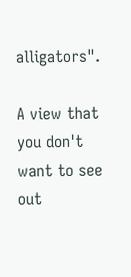alligators".

A view that you don't want to see out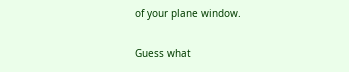of your plane window.

Guess what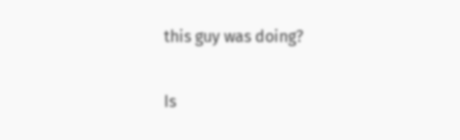this guy was doing?

Is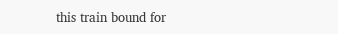this train bound for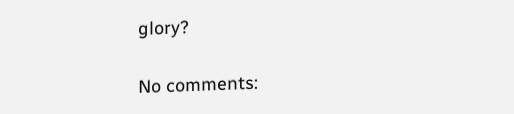glory?

No comments: